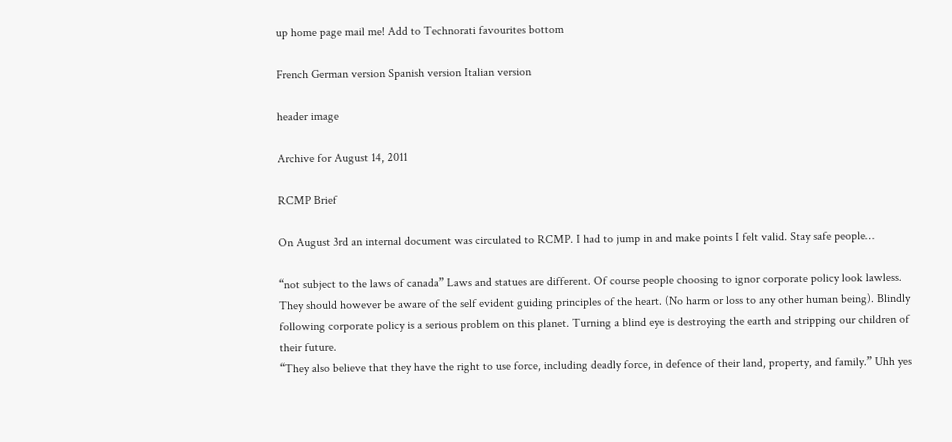up home page mail me! Add to Technorati favourites bottom

French German version Spanish version Italian version

header image

Archive for August 14, 2011

RCMP Brief

On August 3rd an internal document was circulated to RCMP. I had to jump in and make points I felt valid. Stay safe people…

“not subject to the laws of canada” Laws and statues are different. Of course people choosing to ignor corporate policy look lawless. They should however be aware of the self evident guiding principles of the heart. (No harm or loss to any other human being). Blindly following corporate policy is a serious problem on this planet. Turning a blind eye is destroying the earth and stripping our children of their future.
“They also believe that they have the right to use force, including deadly force, in defence of their land, property, and family.” Uhh yes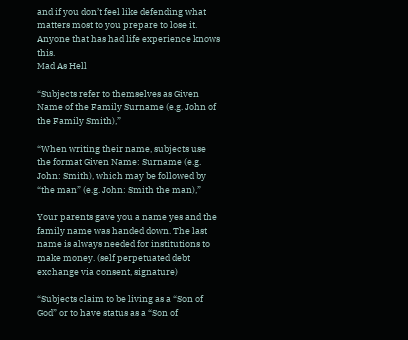and if you don’t feel like defending what matters most to you prepare to lose it. Anyone that has had life experience knows this.
Mad As Hell

“Subjects refer to themselves as Given Name of the Family Surname (e.g. John of the Family Smith),”

“When writing their name, subjects use the format Given Name: Surname (e.g. John: Smith), which may be followed by “the man” (e.g. John: Smith the man),”

Your parents gave you a name yes and the family name was handed down. The last name is always needed for institutions to make money. (self perpetuated debt exchange via consent, signature)

“Subjects claim to be living as a “Son of God” or to have status as a “Son of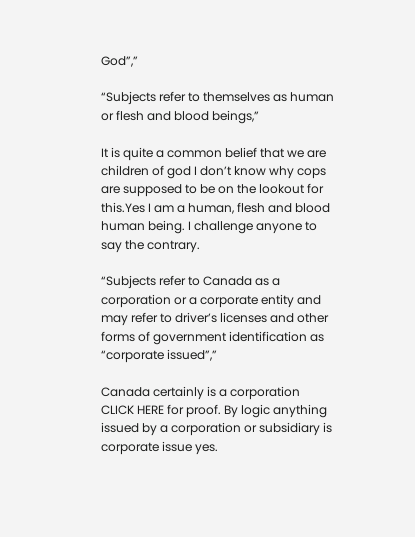God”,”

“Subjects refer to themselves as human or flesh and blood beings,”

It is quite a common belief that we are children of god I don’t know why cops are supposed to be on the lookout for this.Yes I am a human, flesh and blood human being. I challenge anyone to say the contrary.

“Subjects refer to Canada as a corporation or a corporate entity and may refer to driver’s licenses and other forms of government identification as “corporate issued”,”

Canada certainly is a corporation CLICK HERE for proof. By logic anything issued by a corporation or subsidiary is corporate issue yes.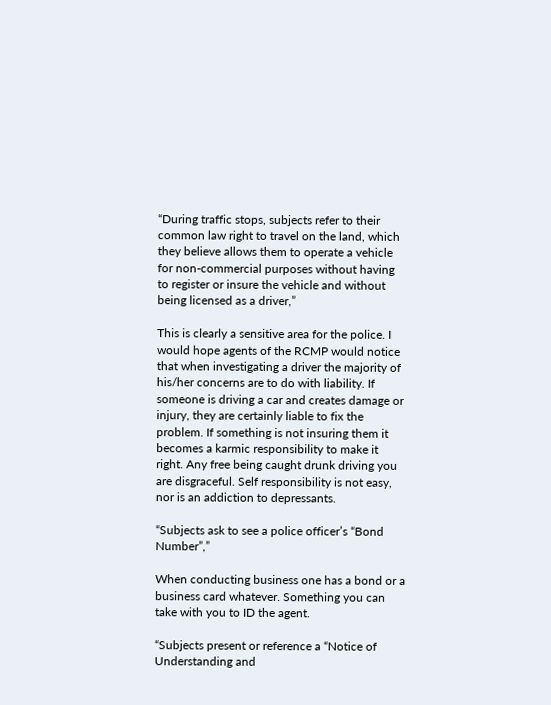“During traffic stops, subjects refer to their common law right to travel on the land, which they believe allows them to operate a vehicle for non-commercial purposes without having to register or insure the vehicle and without being licensed as a driver,”

This is clearly a sensitive area for the police. I would hope agents of the RCMP would notice that when investigating a driver the majority of his/her concerns are to do with liability. If someone is driving a car and creates damage or injury, they are certainly liable to fix the problem. If something is not insuring them it becomes a karmic responsibility to make it right. Any free being caught drunk driving you are disgraceful. Self responsibility is not easy, nor is an addiction to depressants.

“Subjects ask to see a police officer’s “Bond Number”,”

When conducting business one has a bond or a  business card whatever. Something you can take with you to ID the agent.

“Subjects present or reference a “Notice of Understanding and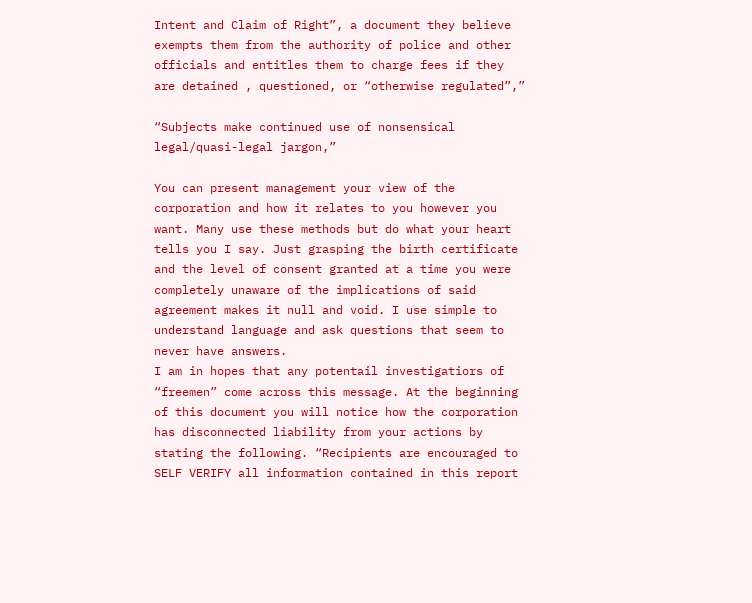Intent and Claim of Right”, a document they believe exempts them from the authority of police and other officials and entitles them to charge fees if they are detained , questioned, or “otherwise regulated”,”

“Subjects make continued use of nonsensical legal/quasi-legal jargon,”

You can present management your view of the corporation and how it relates to you however you want. Many use these methods but do what your heart tells you I say. Just grasping the birth certificate and the level of consent granted at a time you were completely unaware of the implications of said agreement makes it null and void. I use simple to understand language and ask questions that seem to never have answers.
I am in hopes that any potentail investigatiors of “freemen” come across this message. At the beginning of this document you will notice how the corporation has disconnected liability from your actions by stating the following. “Recipients are encouraged to SELF VERIFY all information contained in this report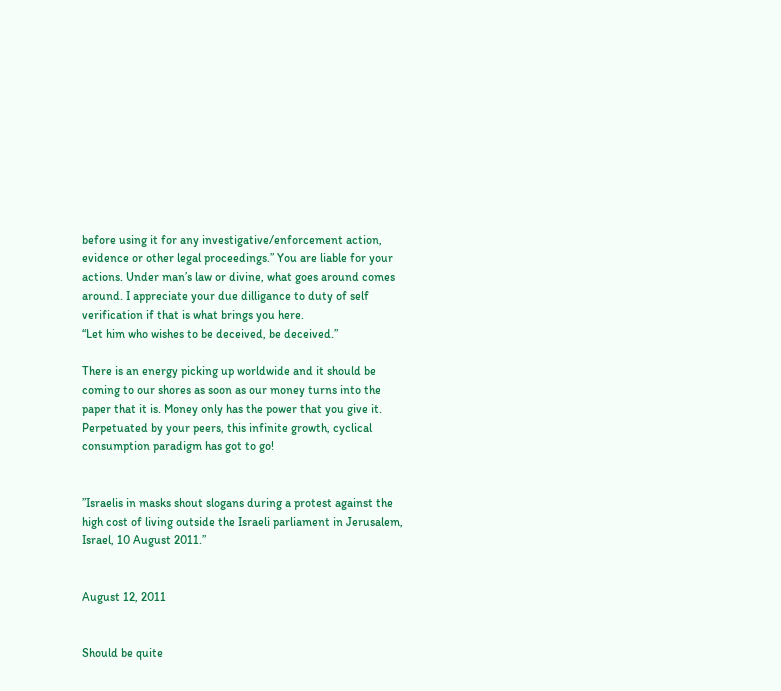before using it for any investigative/enforcement action, evidence or other legal proceedings.” You are liable for your actions. Under man’s law or divine, what goes around comes around. I appreciate your due dilligance to duty of self verification if that is what brings you here.
“Let him who wishes to be deceived, be deceived.”

There is an energy picking up worldwide and it should be coming to our shores as soon as our money turns into the paper that it is. Money only has the power that you give it. Perpetuated by your peers, this infinite growth, cyclical consumption paradigm has got to go!


”Israelis in masks shout slogans during a protest against the high cost of living outside the Israeli parliament in Jerusalem, Israel, 10 August 2011.”


August 12, 2011


Should be quite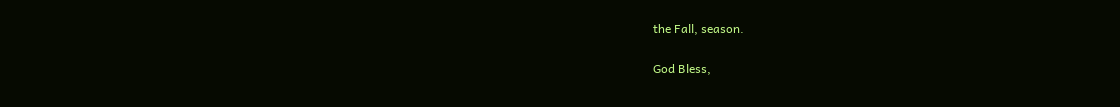the Fall, season.

God Bless,